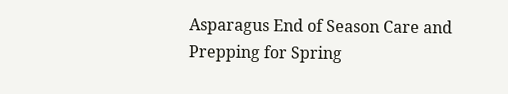Asparagus End of Season Care and Prepping for Spring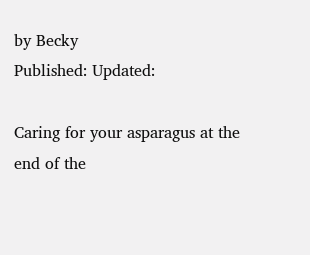by Becky
Published: Updated:

Caring for your asparagus at the end of the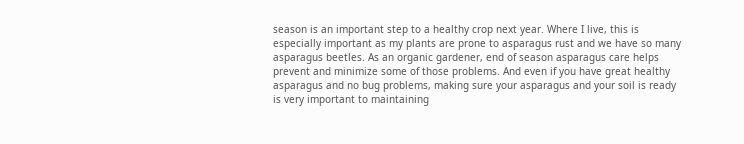season is an important step to a healthy crop next year. Where I live, this is especially important as my plants are prone to asparagus rust and we have so many asparagus beetles. As an organic gardener, end of season asparagus care helps prevent and minimize some of those problems. And even if you have great healthy asparagus and no bug problems, making sure your asparagus and your soil is ready is very important to maintaining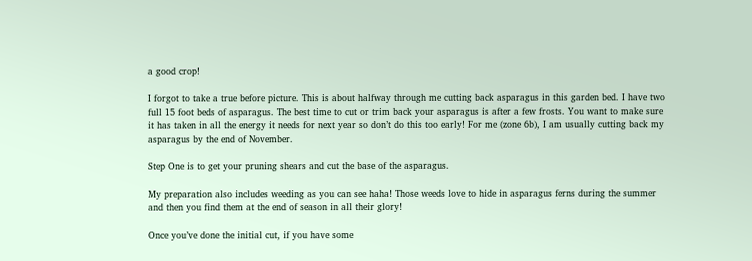a good crop!

I forgot to take a true before picture. This is about halfway through me cutting back asparagus in this garden bed. I have two full 15 foot beds of asparagus. The best time to cut or trim back your asparagus is after a few frosts. You want to make sure it has taken in all the energy it needs for next year so don’t do this too early! For me (zone 6b), I am usually cutting back my asparagus by the end of November.

Step One is to get your pruning shears and cut the base of the asparagus.

My preparation also includes weeding as you can see haha! Those weeds love to hide in asparagus ferns during the summer and then you find them at the end of season in all their glory!

Once you’ve done the initial cut, if you have some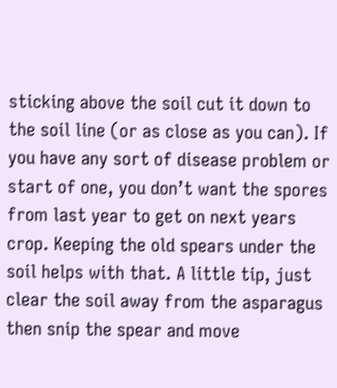sticking above the soil cut it down to the soil line (or as close as you can). If you have any sort of disease problem or start of one, you don’t want the spores from last year to get on next years crop. Keeping the old spears under the soil helps with that. A little tip, just clear the soil away from the asparagus then snip the spear and move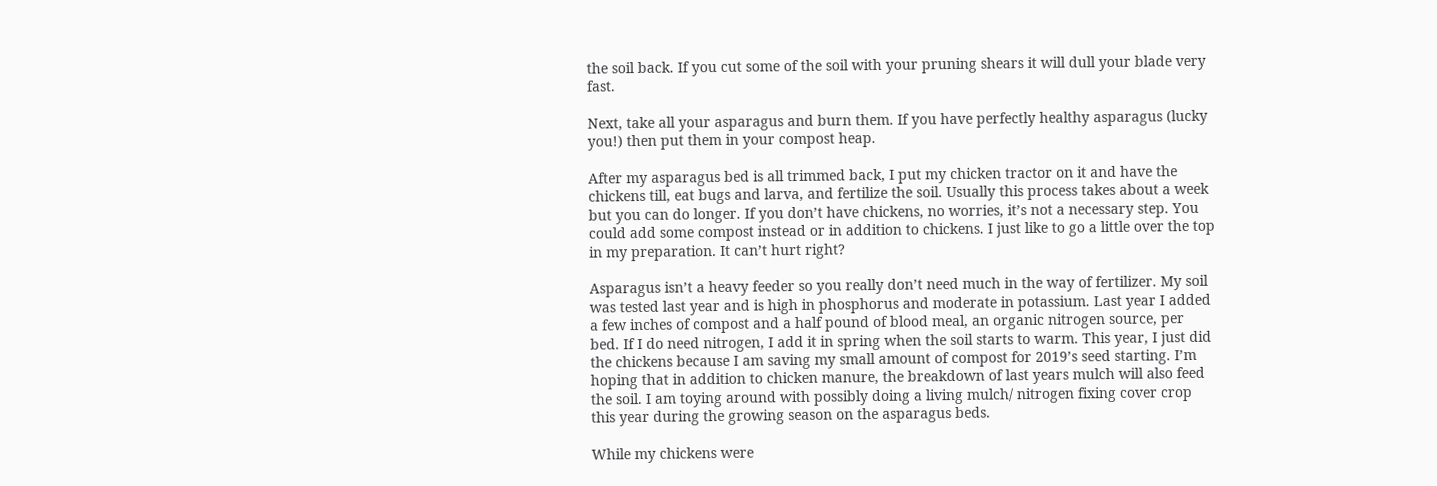the soil back. If you cut some of the soil with your pruning shears it will dull your blade very fast.

Next, take all your asparagus and burn them. If you have perfectly healthy asparagus (lucky you!) then put them in your compost heap.

After my asparagus bed is all trimmed back, I put my chicken tractor on it and have the chickens till, eat bugs and larva, and fertilize the soil. Usually this process takes about a week but you can do longer. If you don’t have chickens, no worries, it’s not a necessary step. You could add some compost instead or in addition to chickens. I just like to go a little over the top in my preparation. It can’t hurt right?

Asparagus isn’t a heavy feeder so you really don’t need much in the way of fertilizer. My soil was tested last year and is high in phosphorus and moderate in potassium. Last year I added a few inches of compost and a half pound of blood meal, an organic nitrogen source, per bed. If I do need nitrogen, I add it in spring when the soil starts to warm. This year, I just did the chickens because I am saving my small amount of compost for 2019’s seed starting. I’m hoping that in addition to chicken manure, the breakdown of last years mulch will also feed the soil. I am toying around with possibly doing a living mulch/ nitrogen fixing cover crop this year during the growing season on the asparagus beds.

While my chickens were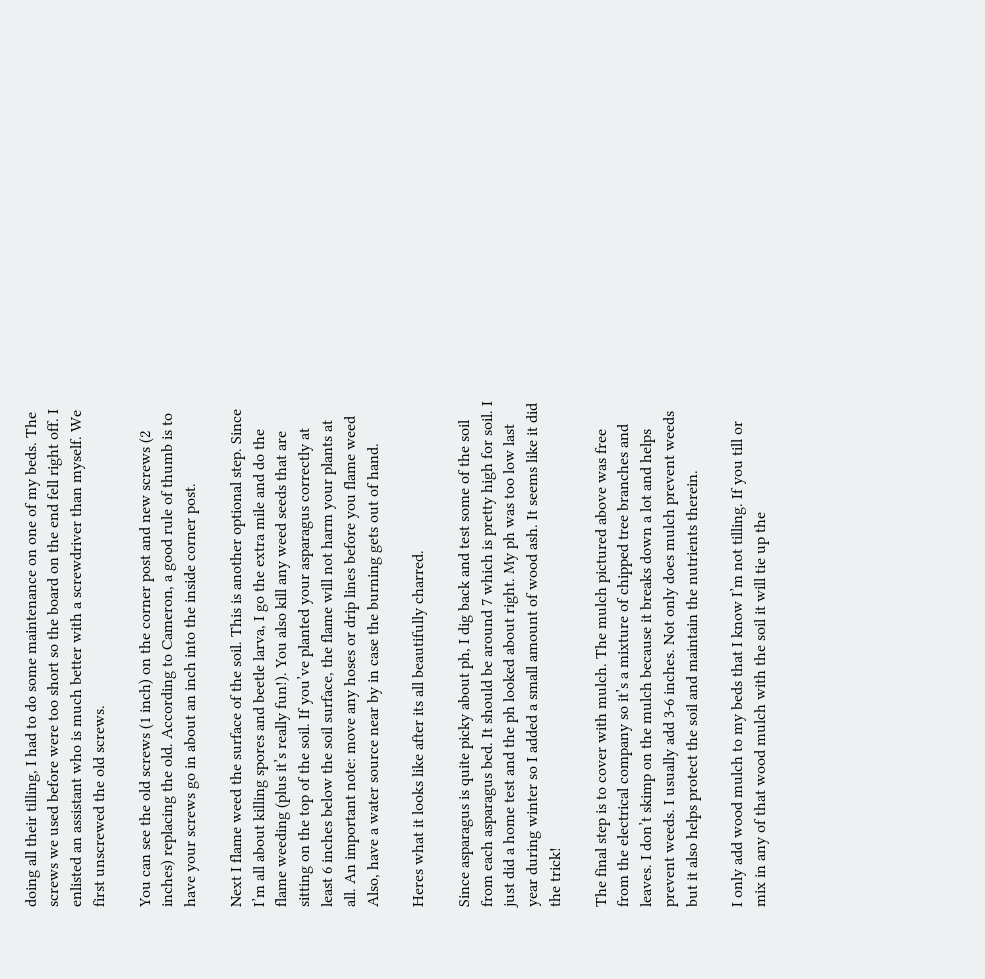doing all their tilling, I had to do some maintenance on one of my beds. The screws we used before were too short so the board on the end fell right off. I enlisted an assistant who is much better with a screwdriver than myself. We first unscrewed the old screws.

You can see the old screws (1 inch) on the corner post and new screws (2 inches) replacing the old. According to Cameron, a good rule of thumb is to have your screws go in about an inch into the inside corner post.

Next I flame weed the surface of the soil. This is another optional step. Since I’m all about killing spores and beetle larva, I go the extra mile and do the flame weeding (plus it’s really fun!). You also kill any weed seeds that are sitting on the top of the soil. If you’ve planted your asparagus correctly at least 6 inches below the soil surface, the flame will not harm your plants at all. An important note: move any hoses or drip lines before you flame weed  Also, have a water source near by in case the burning gets out of hand.

Heres what it looks like after its all beautifully charred.

Since asparagus is quite picky about ph, I dig back and test some of the soil from each asparagus bed. It should be around 7 which is pretty high for soil. I just did a home test and the ph looked about right. My ph was too low last year during winter so I added a small amount of wood ash. It seems like it did the trick!

The final step is to cover with mulch. The mulch pictured above was free from the electrical company so it’s a mixture of chipped tree branches and leaves. I don’t skimp on the mulch because it breaks down a lot and helps prevent weeds. I usually add 3-6 inches. Not only does mulch prevent weeds but it also helps protect the soil and maintain the nutrients therein.

I only add wood mulch to my beds that I know I’m not tilling. If you till or mix in any of that wood mulch with the soil it will tie up the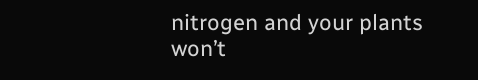nitrogen and your plants won’t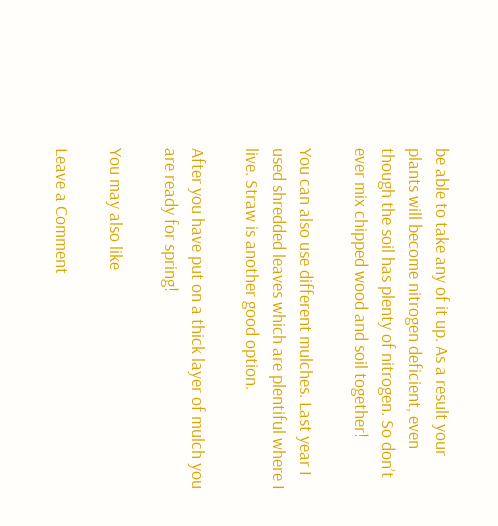be able to take any of it up. As a result your plants will become nitrogen deficient, even though the soil has plenty of nitrogen. So don’t ever mix chipped wood and soil together!

You can also use different mulches. Last year I used shredded leaves which are plentiful where I live. Straw is another good option.

After you have put on a thick layer of mulch you are ready for spring!

You may also like

Leave a Comment